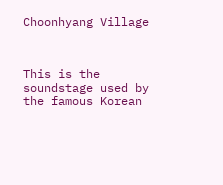Choonhyang Village



This is the soundstage used by the famous Korean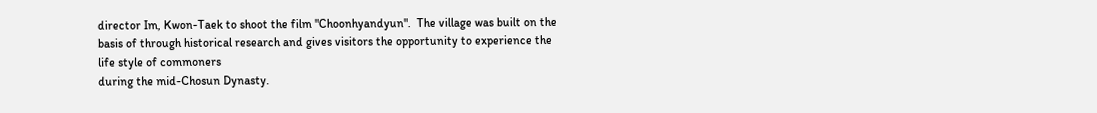director Im, Kwon-Taek to shoot the film "Choonhyandyun".  The village was built on the basis of through historical research and gives visitors the opportunity to experience the life style of commoners
during the mid-Chosun Dynasty.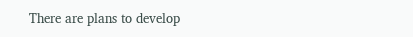There are plans to develop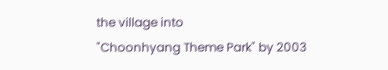the village into
"Choonhyang Theme Park" by 2003